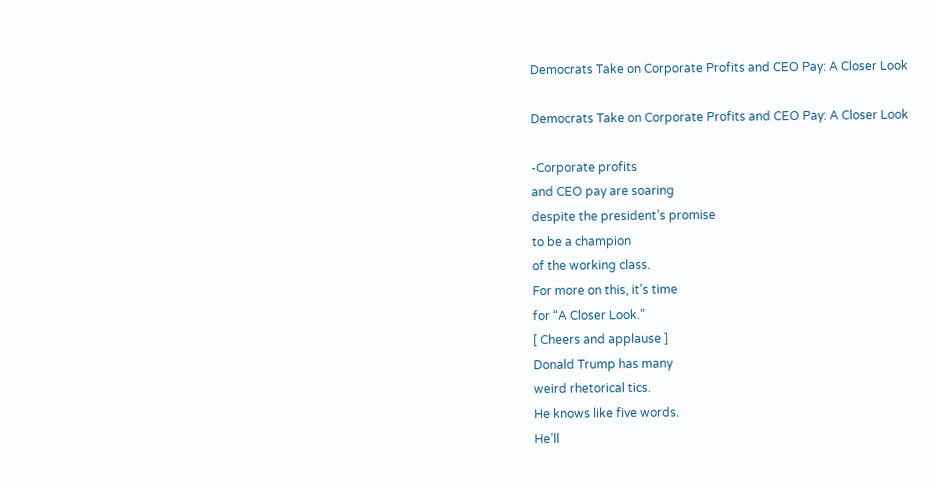Democrats Take on Corporate Profits and CEO Pay: A Closer Look

Democrats Take on Corporate Profits and CEO Pay: A Closer Look

-Corporate profits
and CEO pay are soaring
despite the president’s promise
to be a champion
of the working class.
For more on this, it’s time
for “A Closer Look.”
[ Cheers and applause ]
Donald Trump has many
weird rhetorical tics.
He knows like five words.
He’ll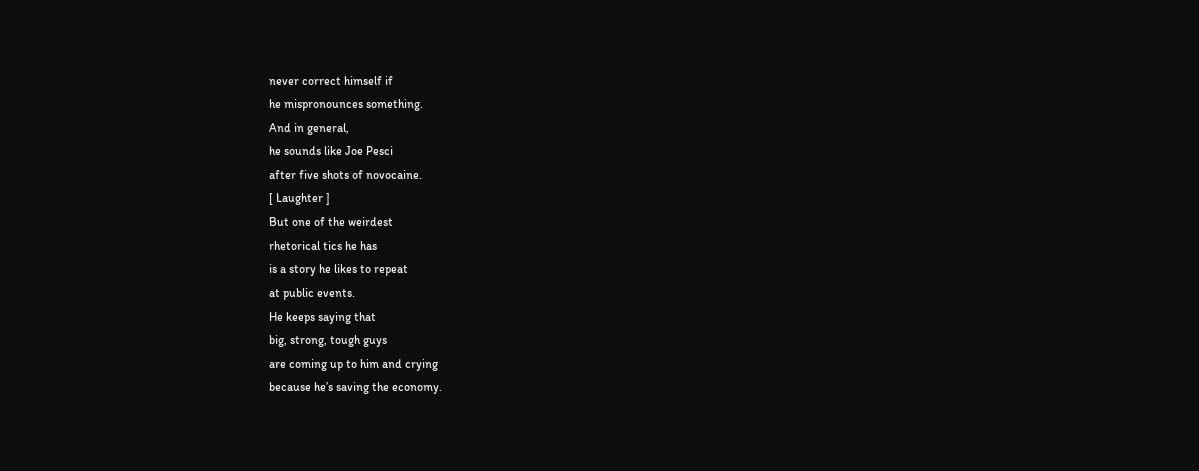never correct himself if
he mispronounces something.
And in general,
he sounds like Joe Pesci
after five shots of novocaine.
[ Laughter ]
But one of the weirdest
rhetorical tics he has
is a story he likes to repeat
at public events.
He keeps saying that
big, strong, tough guys
are coming up to him and crying
because he’s saving the economy.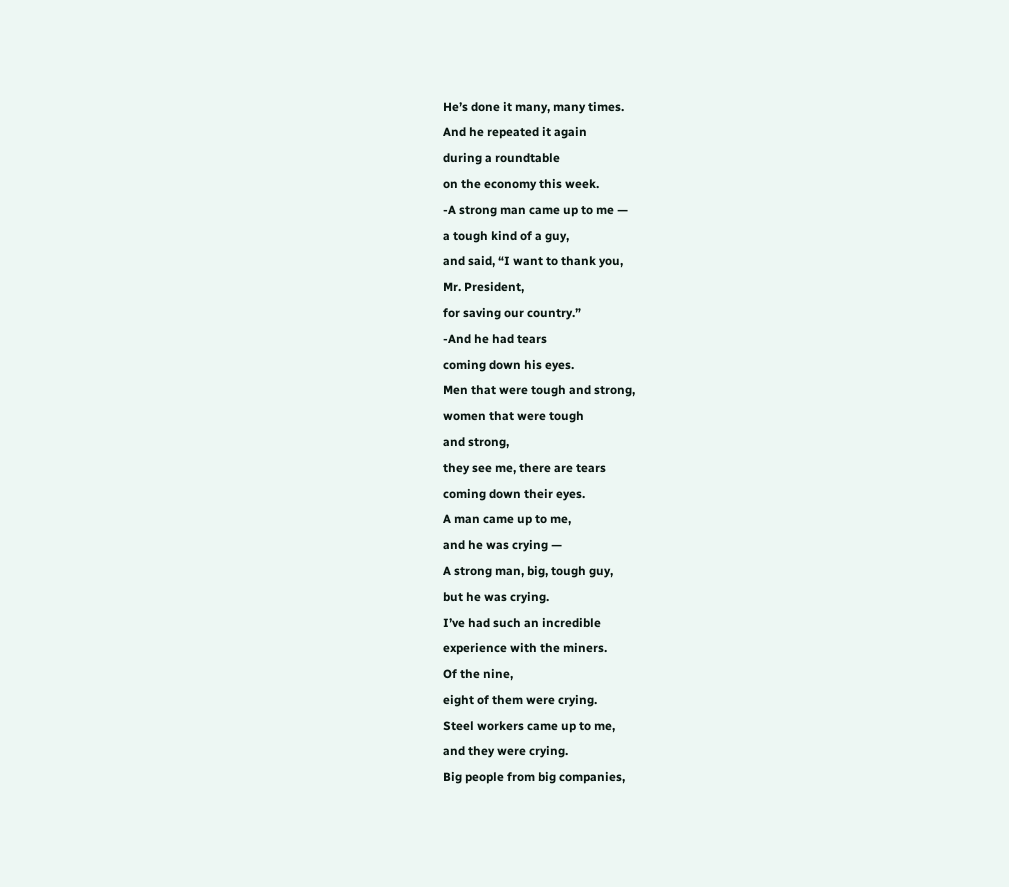He’s done it many, many times.
And he repeated it again
during a roundtable
on the economy this week.
-A strong man came up to me —
a tough kind of a guy,
and said, “I want to thank you,
Mr. President,
for saving our country.”
-And he had tears
coming down his eyes.
Men that were tough and strong,
women that were tough
and strong,
they see me, there are tears
coming down their eyes.
A man came up to me,
and he was crying —
A strong man, big, tough guy,
but he was crying.
I’ve had such an incredible
experience with the miners.
Of the nine,
eight of them were crying.
Steel workers came up to me,
and they were crying.
Big people from big companies,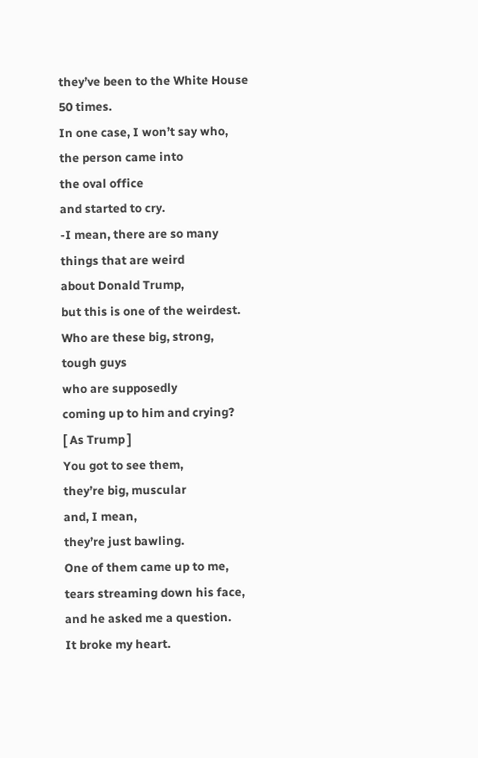they’ve been to the White House
50 times.
In one case, I won’t say who,
the person came into
the oval office
and started to cry.
-I mean, there are so many
things that are weird
about Donald Trump,
but this is one of the weirdest.
Who are these big, strong,
tough guys
who are supposedly
coming up to him and crying?
[ As Trump ]
You got to see them,
they’re big, muscular
and, I mean,
they’re just bawling.
One of them came up to me,
tears streaming down his face,
and he asked me a question.
It broke my heart.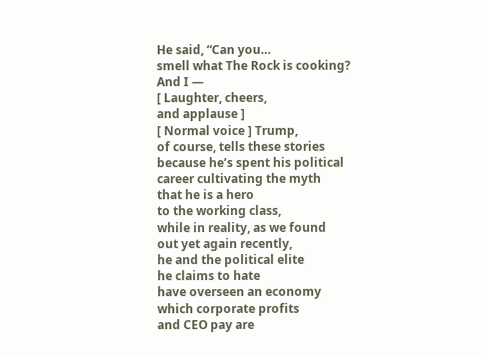He said, “Can you…
smell what The Rock is cooking?
And I —
[ Laughter, cheers,
and applause ]
[ Normal voice ] Trump,
of course, tells these stories
because he’s spent his political
career cultivating the myth
that he is a hero
to the working class,
while in reality, as we found
out yet again recently,
he and the political elite
he claims to hate
have overseen an economy
which corporate profits
and CEO pay are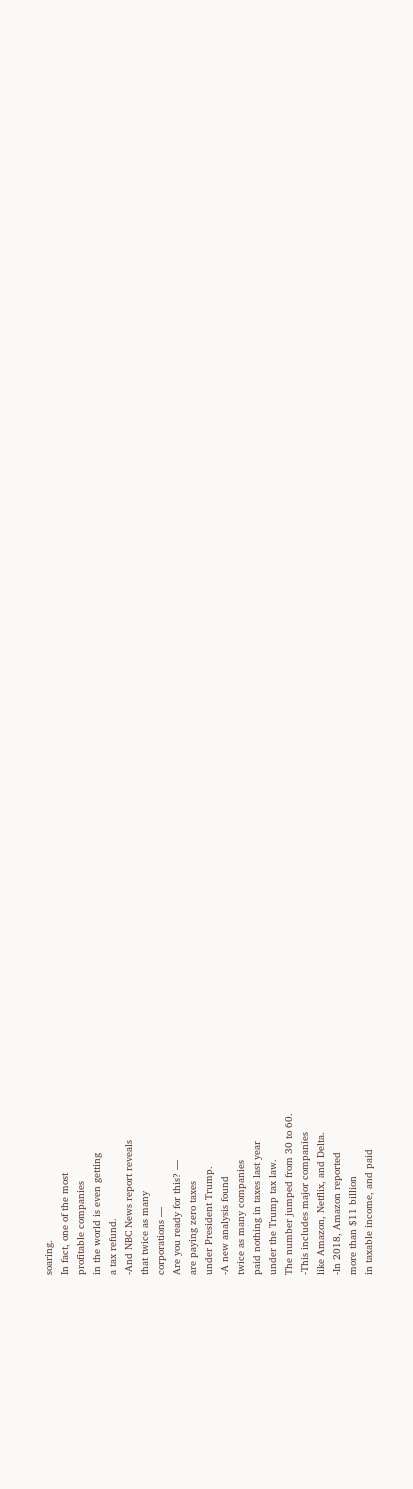soaring.
In fact, one of the most
profitable companies
in the world is even getting
a tax refund.
-And NBC News report reveals
that twice as many
corporations —
Are you ready for this? —
are paying zero taxes
under President Trump.
-A new analysis found
twice as many companies
paid nothing in taxes last year
under the Trump tax law.
The number jumped from 30 to 60.
-This includes major companies
like Amazon, Netflix, and Delta.
-In 2018, Amazon reported
more than $11 billion
in taxable income, and paid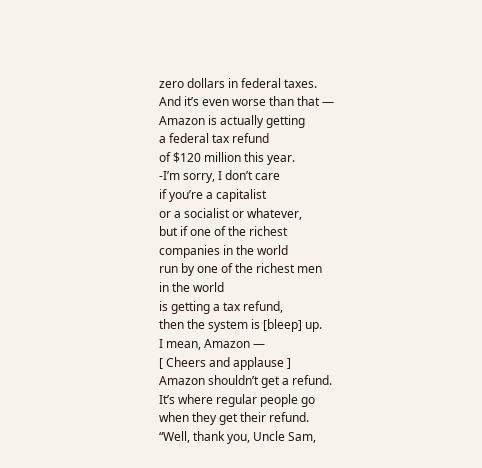zero dollars in federal taxes.
And it’s even worse than that —
Amazon is actually getting
a federal tax refund
of $120 million this year.
-I’m sorry, I don’t care
if you’re a capitalist
or a socialist or whatever,
but if one of the richest
companies in the world
run by one of the richest men
in the world
is getting a tax refund,
then the system is [bleep] up.
I mean, Amazon —
[ Cheers and applause ]
Amazon shouldn’t get a refund.
It’s where regular people go
when they get their refund.
“Well, thank you, Uncle Sam,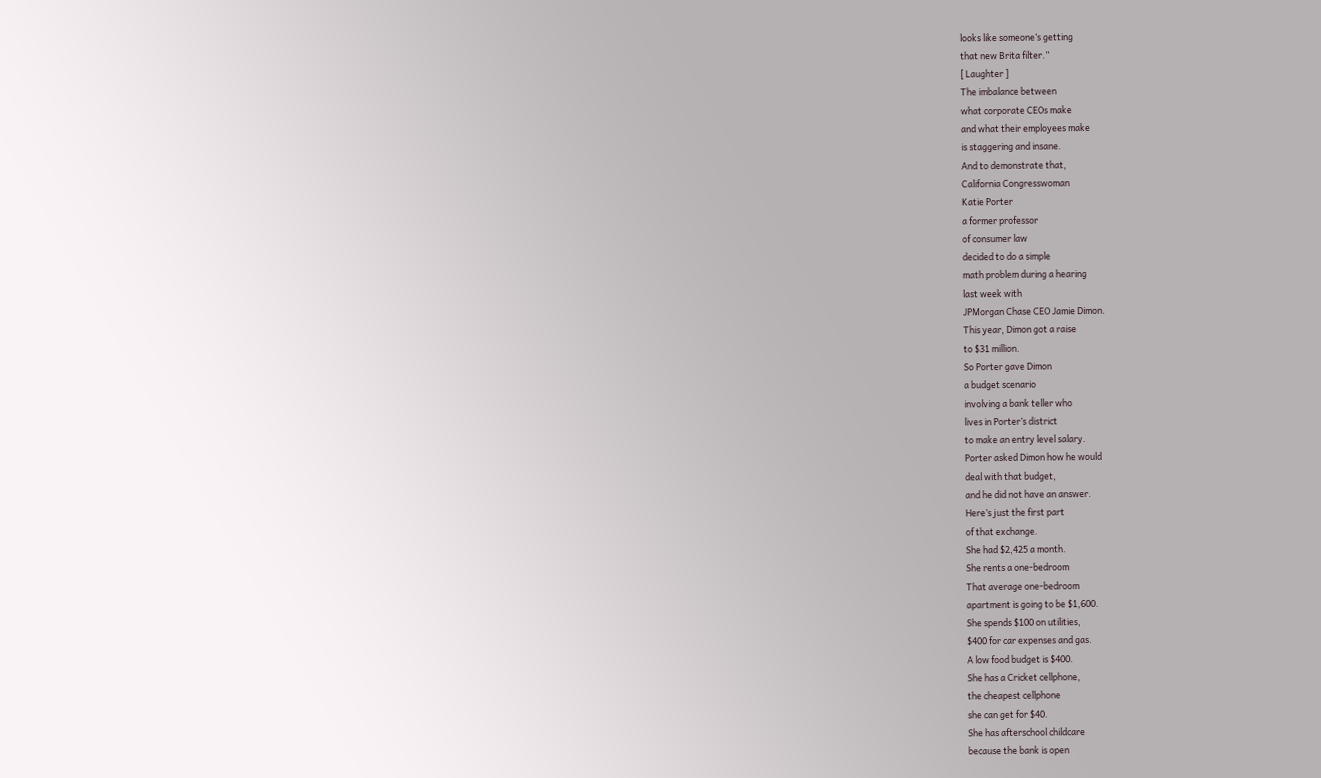looks like someone’s getting
that new Brita filter.”
[ Laughter ]
The imbalance between
what corporate CEOs make
and what their employees make
is staggering and insane.
And to demonstrate that,
California Congresswoman
Katie Porter
a former professor
of consumer law
decided to do a simple
math problem during a hearing
last week with
JPMorgan Chase CEO Jamie Dimon.
This year, Dimon got a raise
to $31 million.
So Porter gave Dimon
a budget scenario
involving a bank teller who
lives in Porter’s district
to make an entry level salary.
Porter asked Dimon how he would
deal with that budget,
and he did not have an answer.
Here’s just the first part
of that exchange.
She had $2,425 a month.
She rents a one-bedroom
That average one-bedroom
apartment is going to be $1,600.
She spends $100 on utilities,
$400 for car expenses and gas.
A low food budget is $400.
She has a Cricket cellphone,
the cheapest cellphone
she can get for $40.
She has afterschool childcare
because the bank is open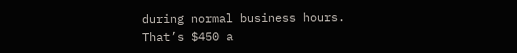during normal business hours.
That’s $450 a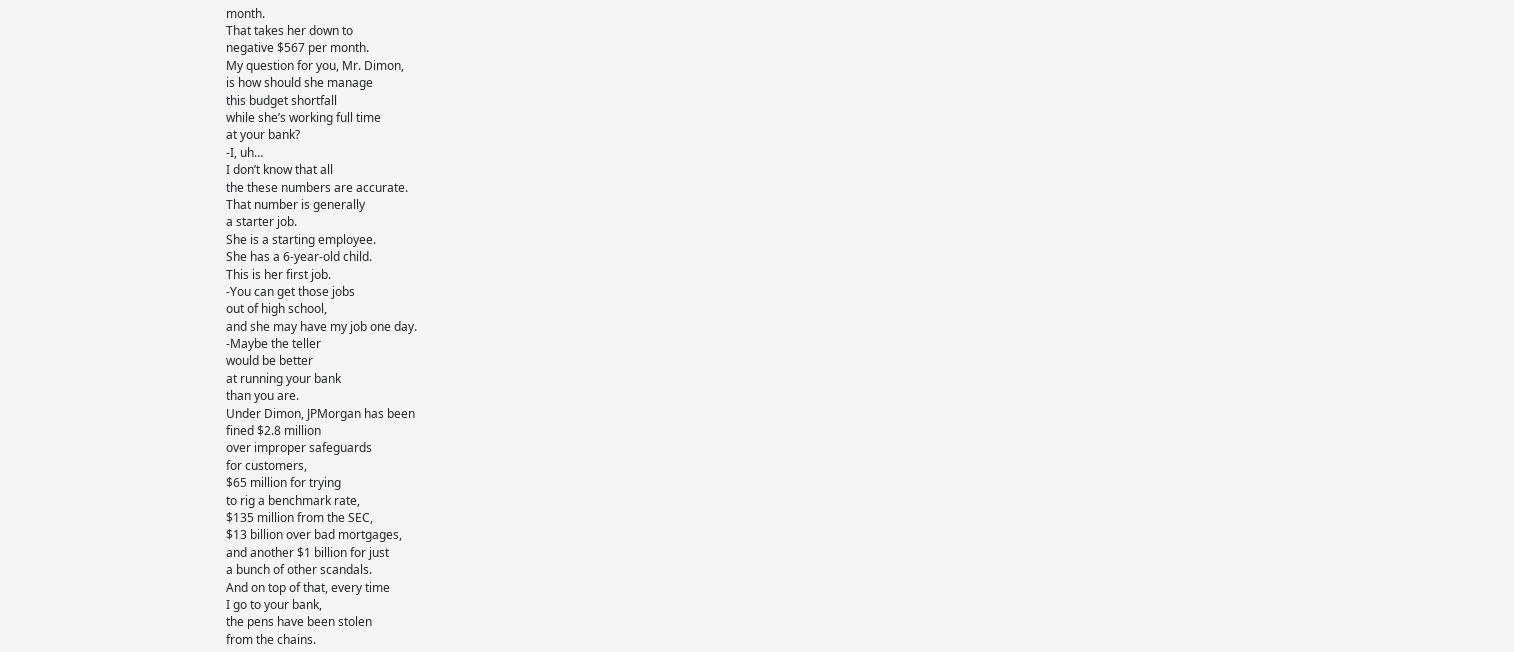month.
That takes her down to
negative $567 per month.
My question for you, Mr. Dimon,
is how should she manage
this budget shortfall
while she’s working full time
at your bank?
-I, uh…
I don’t know that all
the these numbers are accurate.
That number is generally
a starter job.
She is a starting employee.
She has a 6-year-old child.
This is her first job.
-You can get those jobs
out of high school,
and she may have my job one day.
-Maybe the teller
would be better
at running your bank
than you are.
Under Dimon, JPMorgan has been
fined $2.8 million
over improper safeguards
for customers,
$65 million for trying
to rig a benchmark rate,
$135 million from the SEC,
$13 billion over bad mortgages,
and another $1 billion for just
a bunch of other scandals.
And on top of that, every time
I go to your bank,
the pens have been stolen
from the chains.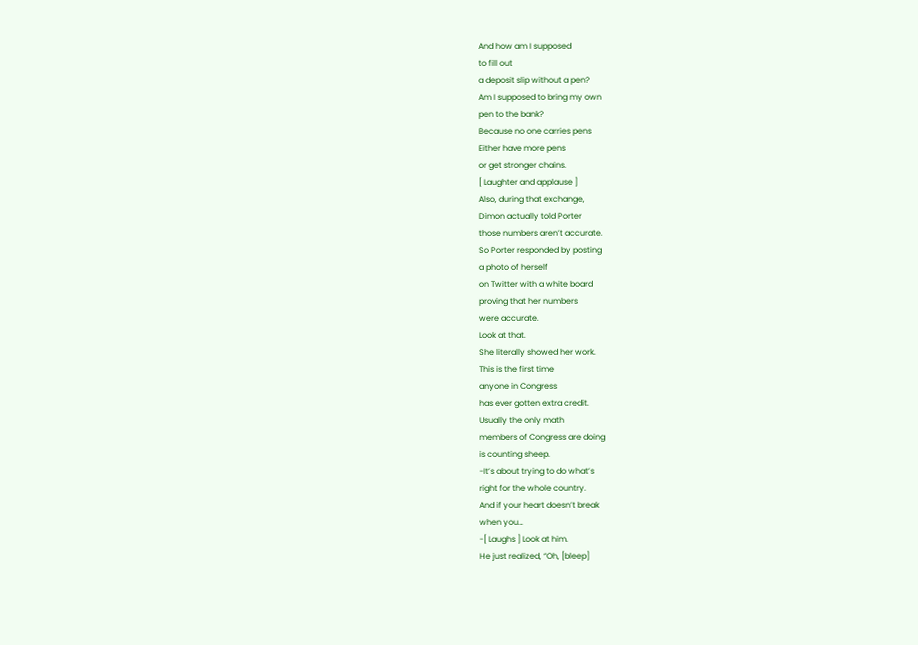And how am I supposed
to fill out
a deposit slip without a pen?
Am I supposed to bring my own
pen to the bank?
Because no one carries pens
Either have more pens
or get stronger chains.
[ Laughter and applause ]
Also, during that exchange,
Dimon actually told Porter
those numbers aren’t accurate.
So Porter responded by posting
a photo of herself
on Twitter with a white board
proving that her numbers
were accurate.
Look at that.
She literally showed her work.
This is the first time
anyone in Congress
has ever gotten extra credit.
Usually the only math
members of Congress are doing
is counting sheep.
-It’s about trying to do what’s
right for the whole country.
And if your heart doesn’t break
when you…
-[ Laughs ] Look at him.
He just realized, “Oh, [bleep]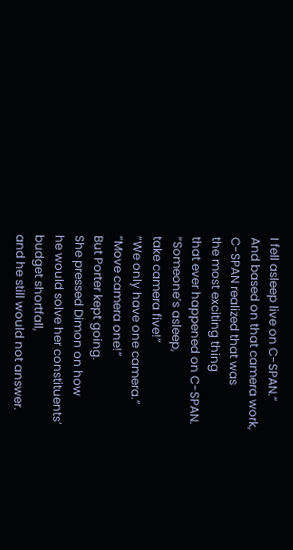I fell asleep live on C-SPAN.”
And based on that camera work,
C-SPAN realized that was
the most exciting thing
that ever happened on C-SPAN.
“Someone’s asleep,
take camera five!”
“We only have one camera.”
“Move camera one!”
But Porter kept going.
She pressed Dimon on how
he would solve her constituents’
budget shortfall,
and he still would not answer.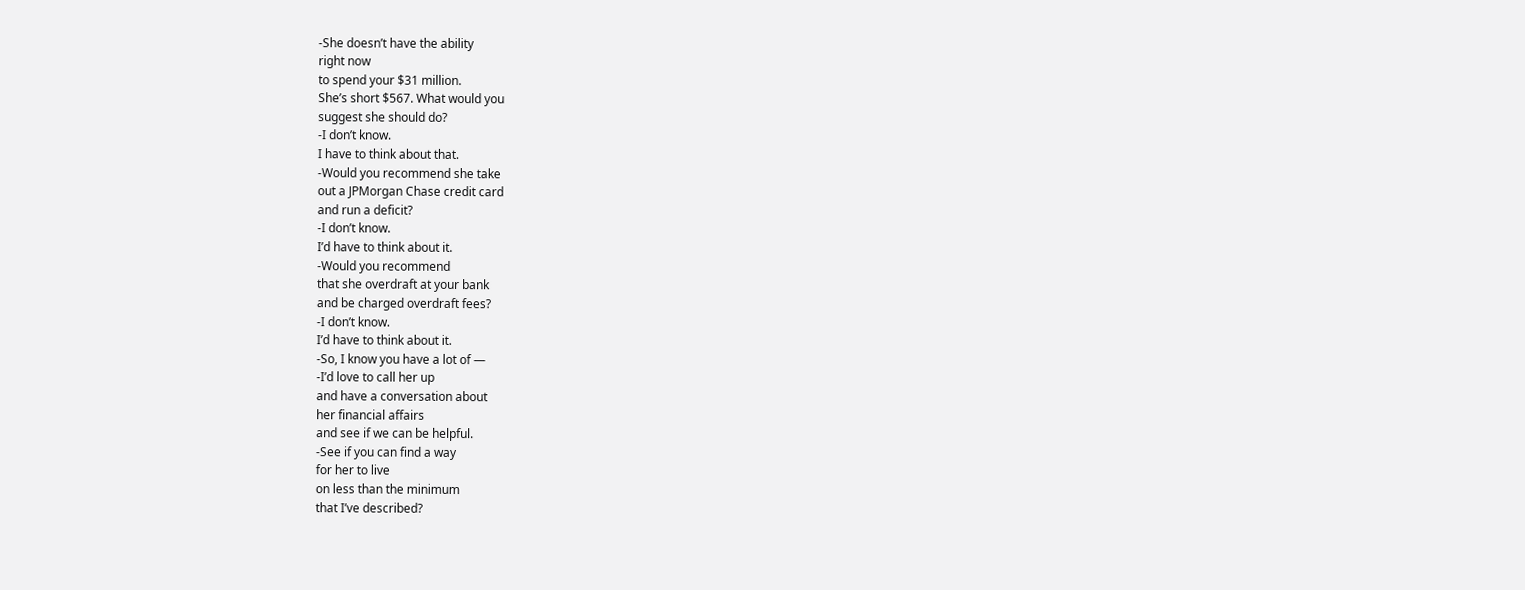-She doesn’t have the ability
right now
to spend your $31 million.
She’s short $567. What would you
suggest she should do?
-I don’t know.
I have to think about that.
-Would you recommend she take
out a JPMorgan Chase credit card
and run a deficit?
-I don’t know.
I’d have to think about it.
-Would you recommend
that she overdraft at your bank
and be charged overdraft fees?
-I don’t know.
I’d have to think about it.
-So, I know you have a lot of —
-I’d love to call her up
and have a conversation about
her financial affairs
and see if we can be helpful.
-See if you can find a way
for her to live
on less than the minimum
that I’ve described?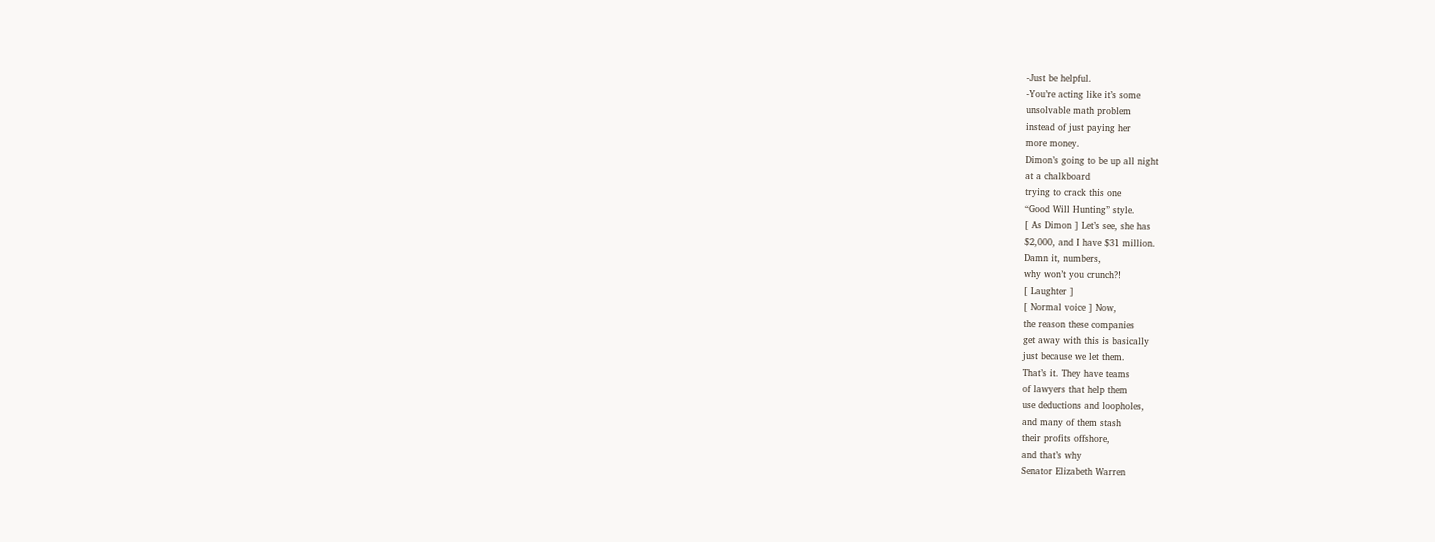-Just be helpful.
-You’re acting like it’s some
unsolvable math problem
instead of just paying her
more money.
Dimon’s going to be up all night
at a chalkboard
trying to crack this one
“Good Will Hunting” style.
[ As Dimon ] Let’s see, she has
$2,000, and I have $31 million.
Damn it, numbers,
why won’t you crunch?!
[ Laughter ]
[ Normal voice ] Now,
the reason these companies
get away with this is basically
just because we let them.
That’s it. They have teams
of lawyers that help them
use deductions and loopholes,
and many of them stash
their profits offshore,
and that’s why
Senator Elizabeth Warren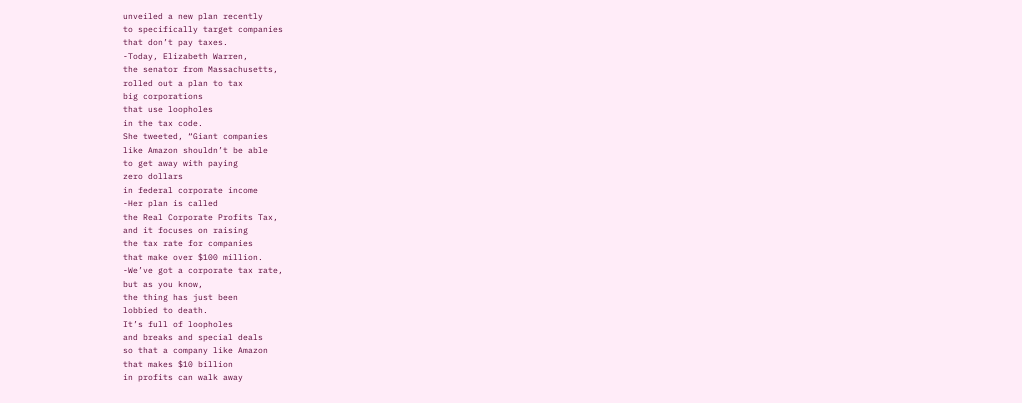unveiled a new plan recently
to specifically target companies
that don’t pay taxes.
-Today, Elizabeth Warren,
the senator from Massachusetts,
rolled out a plan to tax
big corporations
that use loopholes
in the tax code.
She tweeted, “Giant companies
like Amazon shouldn’t be able
to get away with paying
zero dollars
in federal corporate income
-Her plan is called
the Real Corporate Profits Tax,
and it focuses on raising
the tax rate for companies
that make over $100 million.
-We’ve got a corporate tax rate,
but as you know,
the thing has just been
lobbied to death.
It’s full of loopholes
and breaks and special deals
so that a company like Amazon
that makes $10 billion
in profits can walk away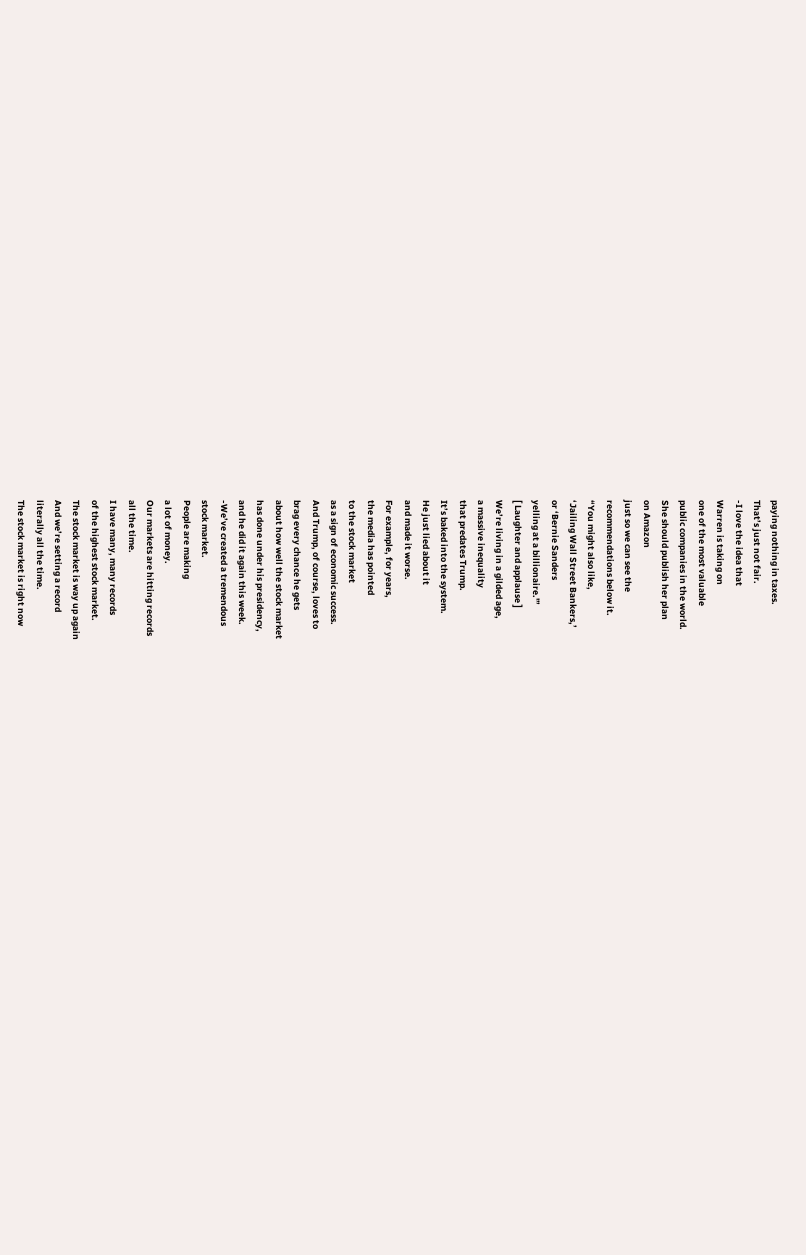paying nothing in taxes.
That’s just not fair.
-I love the idea that
Warren is taking on
one of the most valuable
public companies in the world.
She should publish her plan
on Amazon
just so we can see the
recommendations below it.
“You might also like,
‘Jailing Wall Street Bankers,’
or ‘Bernie Sanders
yelling at a billionaire.'”
[ Laughter and applause ]
We’re living in a gilded age,
a massive inequality
that predates Trump.
It’s baked into the system.
He just lied about it
and made it worse.
For example, for years,
the media has pointed
to the stock market
as a sign of economic success.
And Trump, of course, loves to
brag every chance he gets
about how well the stock market
has done under his presidency,
and he did it again this week.
-We’ve created a tremendous
stock market.
People are making
a lot of money.
Our markets are hitting records
all the time.
I have many, many records
of the highest stock market.
The stock market is way up again
And we’re setting a record
literally all the time.
The stock market is right now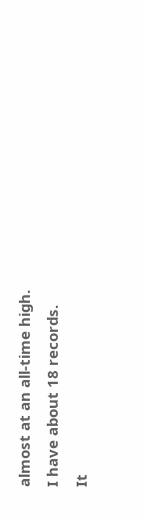almost at an all-time high.
I have about 18 records.
It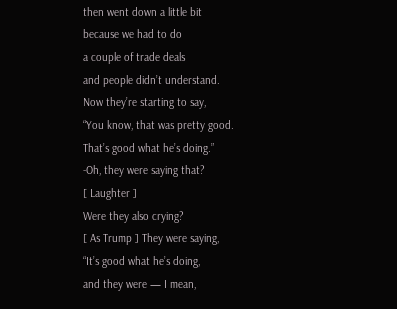then went down a little bit
because we had to do
a couple of trade deals
and people didn’t understand.
Now they’re starting to say,
“You know, that was pretty good.
That’s good what he’s doing.”
-Oh, they were saying that?
[ Laughter ]
Were they also crying?
[ As Trump ] They were saying,
“It’s good what he’s doing,
and they were — I mean,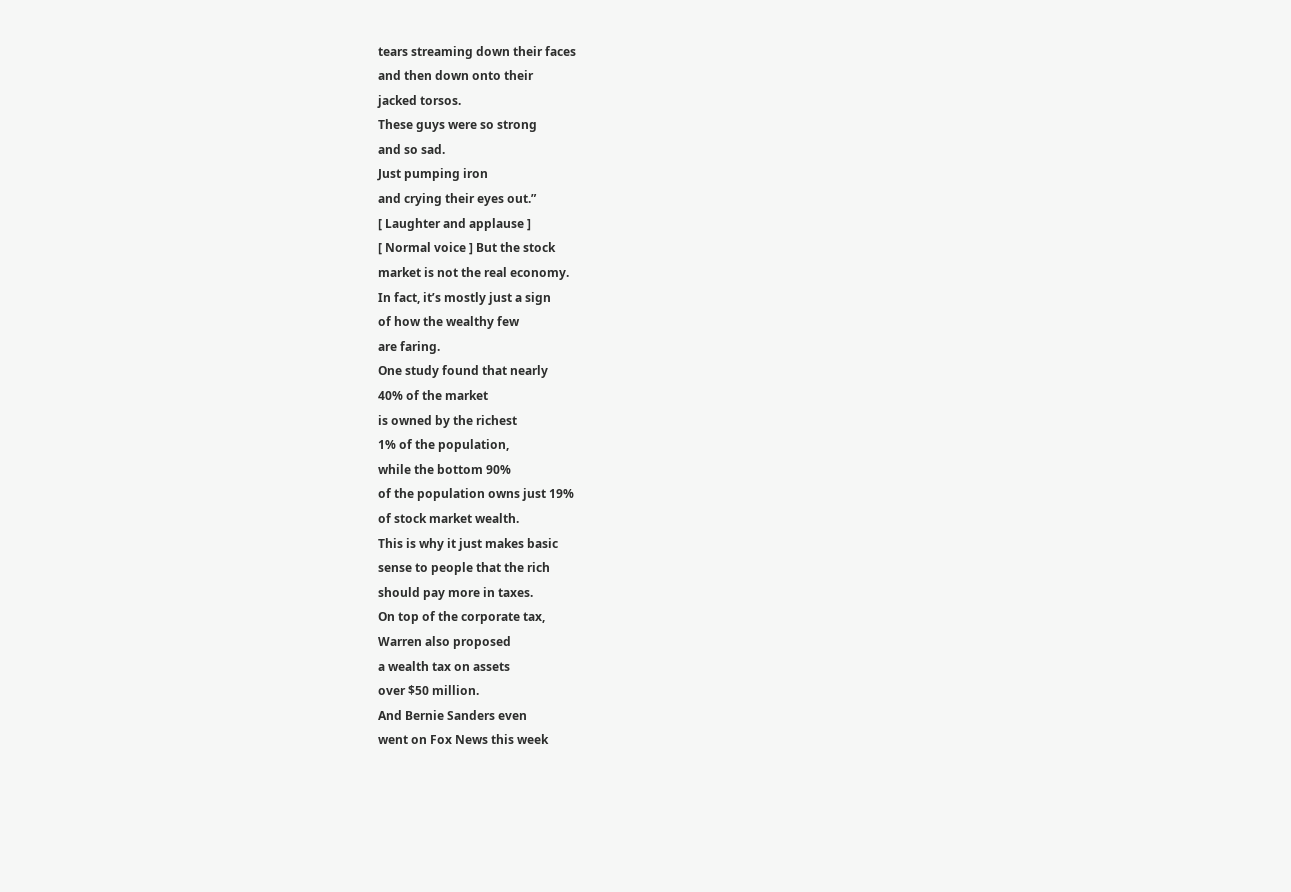tears streaming down their faces
and then down onto their
jacked torsos.
These guys were so strong
and so sad.
Just pumping iron
and crying their eyes out.”
[ Laughter and applause ]
[ Normal voice ] But the stock
market is not the real economy.
In fact, it’s mostly just a sign
of how the wealthy few
are faring.
One study found that nearly
40% of the market
is owned by the richest
1% of the population,
while the bottom 90%
of the population owns just 19%
of stock market wealth.
This is why it just makes basic
sense to people that the rich
should pay more in taxes.
On top of the corporate tax,
Warren also proposed
a wealth tax on assets
over $50 million.
And Bernie Sanders even
went on Fox News this week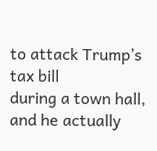to attack Trump’s tax bill
during a town hall,
and he actually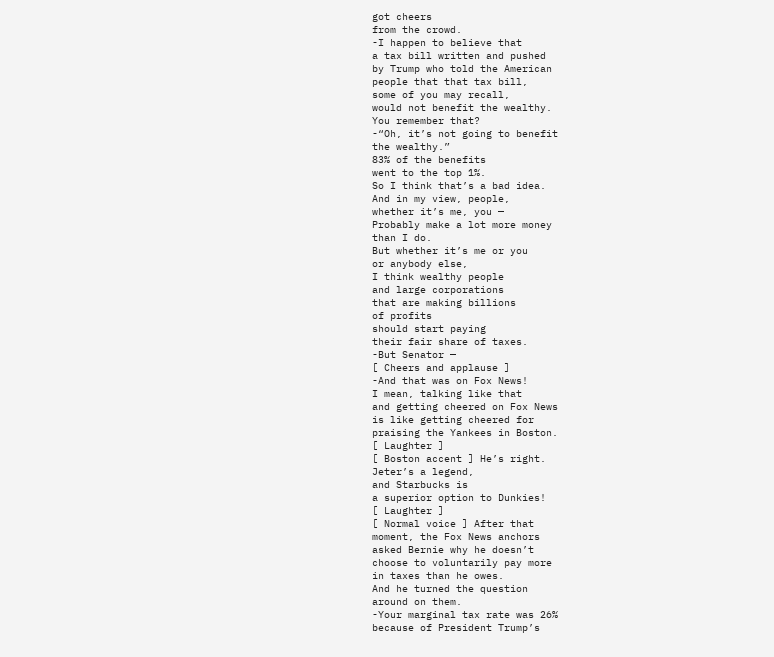got cheers
from the crowd.
-I happen to believe that
a tax bill written and pushed
by Trump who told the American
people that that tax bill,
some of you may recall,
would not benefit the wealthy.
You remember that?
-“Oh, it’s not going to benefit
the wealthy.”
83% of the benefits
went to the top 1%.
So I think that’s a bad idea.
And in my view, people,
whether it’s me, you —
Probably make a lot more money
than I do.
But whether it’s me or you
or anybody else,
I think wealthy people
and large corporations
that are making billions
of profits
should start paying
their fair share of taxes.
-But Senator —
[ Cheers and applause ]
-And that was on Fox News!
I mean, talking like that
and getting cheered on Fox News
is like getting cheered for
praising the Yankees in Boston.
[ Laughter ]
[ Boston accent ] He’s right.
Jeter’s a legend,
and Starbucks is
a superior option to Dunkies!
[ Laughter ]
[ Normal voice ] After that
moment, the Fox News anchors
asked Bernie why he doesn’t
choose to voluntarily pay more
in taxes than he owes.
And he turned the question
around on them.
-Your marginal tax rate was 26%
because of President Trump’s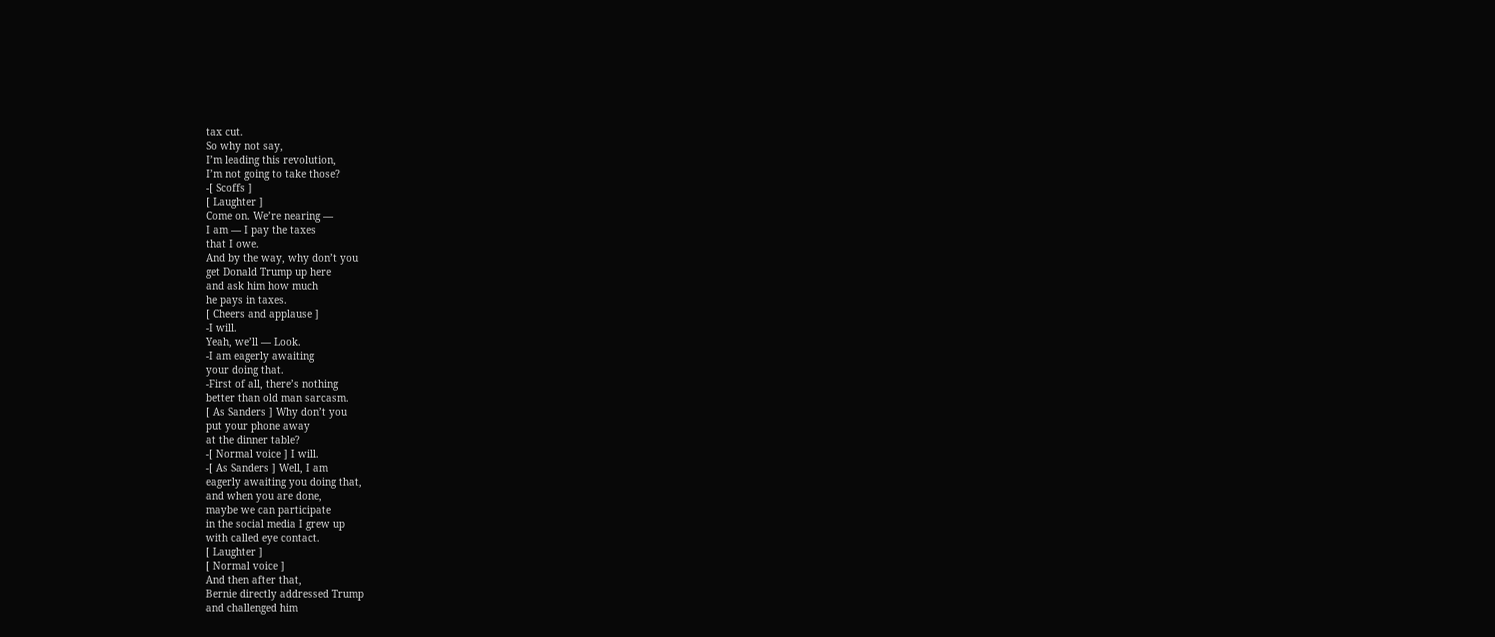tax cut.
So why not say,
I’m leading this revolution,
I’m not going to take those?
-[ Scoffs ]
[ Laughter ]
Come on. We’re nearing —
I am — I pay the taxes
that I owe.
And by the way, why don’t you
get Donald Trump up here
and ask him how much
he pays in taxes.
[ Cheers and applause ]
-I will.
Yeah, we’ll — Look.
-I am eagerly awaiting
your doing that.
-First of all, there’s nothing
better than old man sarcasm.
[ As Sanders ] Why don’t you
put your phone away
at the dinner table?
-[ Normal voice ] I will.
-[ As Sanders ] Well, I am
eagerly awaiting you doing that,
and when you are done,
maybe we can participate
in the social media I grew up
with called eye contact.
[ Laughter ]
[ Normal voice ]
And then after that,
Bernie directly addressed Trump
and challenged him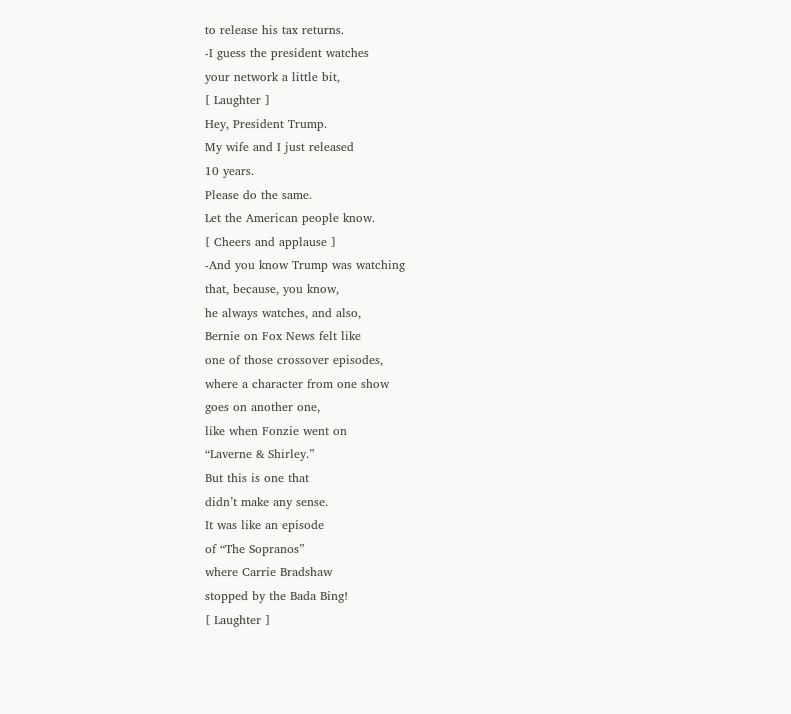to release his tax returns.
-I guess the president watches
your network a little bit,
[ Laughter ]
Hey, President Trump.
My wife and I just released
10 years.
Please do the same.
Let the American people know.
[ Cheers and applause ]
-And you know Trump was watching
that, because, you know,
he always watches, and also,
Bernie on Fox News felt like
one of those crossover episodes,
where a character from one show
goes on another one,
like when Fonzie went on
“Laverne & Shirley.”
But this is one that
didn’t make any sense.
It was like an episode
of “The Sopranos”
where Carrie Bradshaw
stopped by the Bada Bing!
[ Laughter ]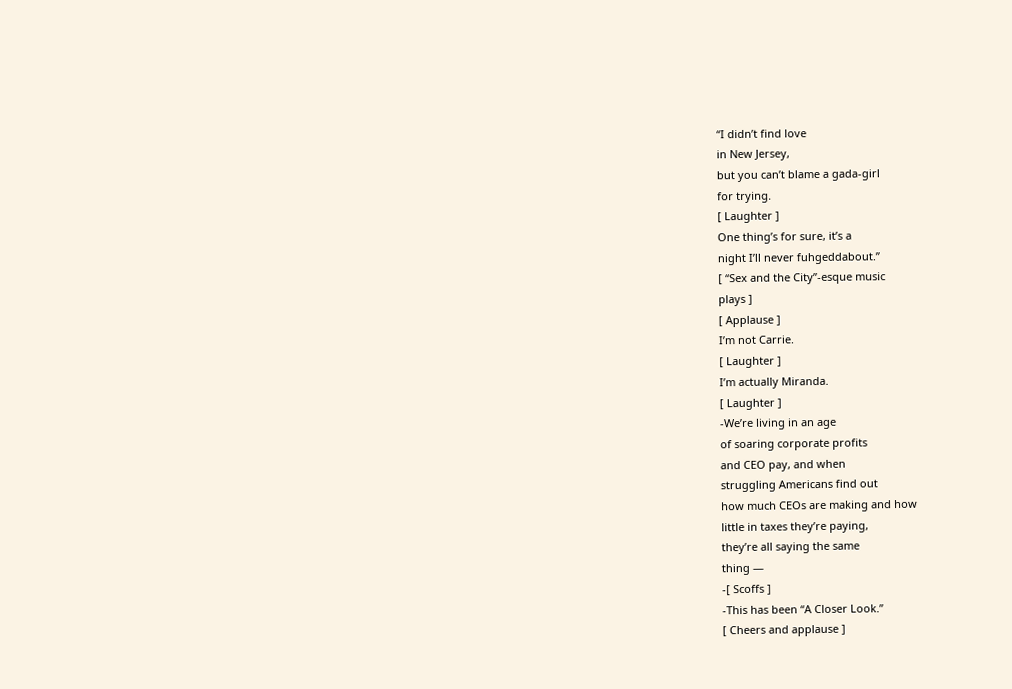“I didn’t find love
in New Jersey,
but you can’t blame a gada-girl
for trying.
[ Laughter ]
One thing’s for sure, it’s a
night I’ll never fuhgeddabout.”
[ “Sex and the City”-esque music
plays ]
[ Applause ]
I’m not Carrie.
[ Laughter ]
I’m actually Miranda.
[ Laughter ]
-We’re living in an age
of soaring corporate profits
and CEO pay, and when
struggling Americans find out
how much CEOs are making and how
little in taxes they’re paying,
they’re all saying the same
thing —
-[ Scoffs ]
-This has been “A Closer Look.”
[ Cheers and applause ]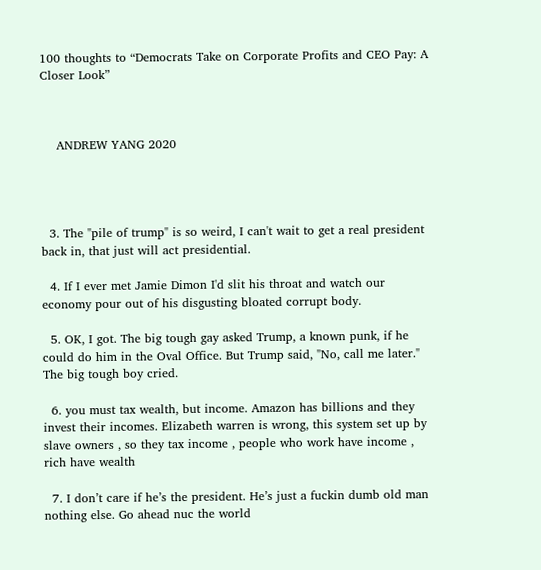100 thoughts to “Democrats Take on Corporate Profits and CEO Pay: A Closer Look”



    ANDREW YANG 2020




  3. The "pile of trump" is so weird, I can't wait to get a real president back in, that just will act presidential.

  4. If I ever met Jamie Dimon I'd slit his throat and watch our economy pour out of his disgusting bloated corrupt body.

  5. OK, I got. The big tough gay asked Trump, a known punk, if he could do him in the Oval Office. But Trump said, "No, call me later." The big tough boy cried.

  6. you must tax wealth, but income. Amazon has billions and they invest their incomes. Elizabeth warren is wrong, this system set up by slave owners , so they tax income , people who work have income , rich have wealth

  7. I don’t care if he’s the president. He’s just a fuckin dumb old man nothing else. Go ahead nuc the world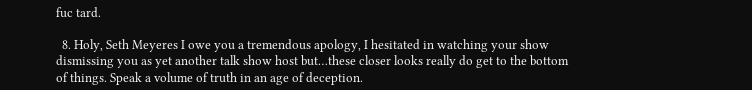fuc tard.

  8. Holy, Seth Meyeres I owe you a tremendous apology, I hesitated in watching your show dismissing you as yet another talk show host but…these closer looks really do get to the bottom of things. Speak a volume of truth in an age of deception.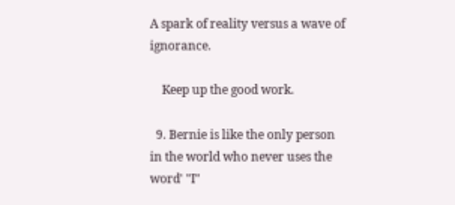A spark of reality versus a wave of ignorance.

    Keep up the good work.

  9. Bernie is like the only person in the world who never uses the word' "I"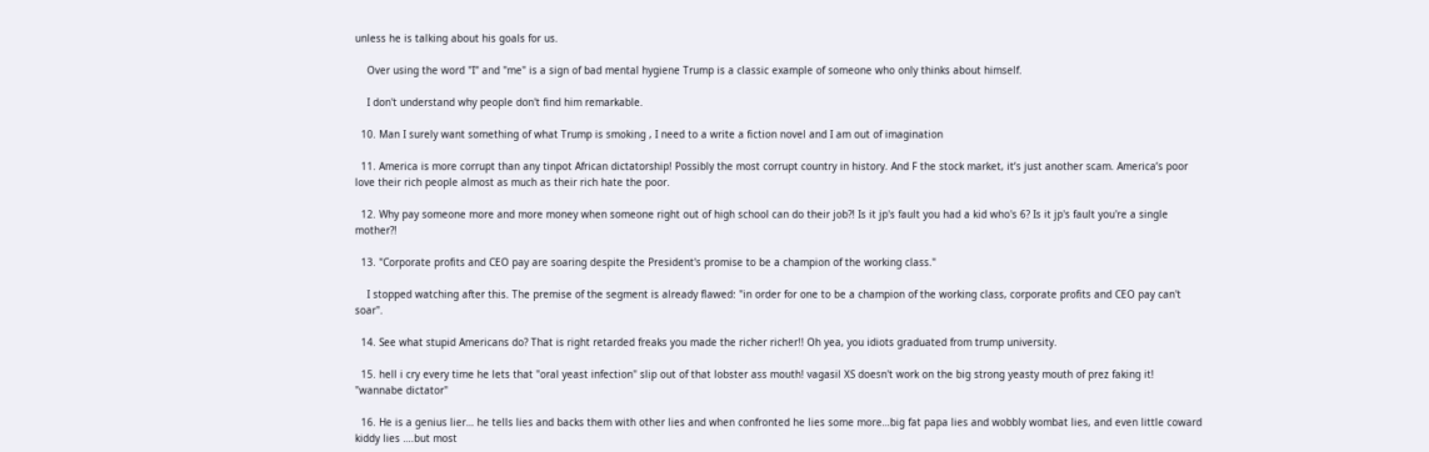unless he is talking about his goals for us.

    Over using the word "I" and "me" is a sign of bad mental hygiene Trump is a classic example of someone who only thinks about himself.

    I don't understand why people don't find him remarkable.

  10. Man I surely want something of what Trump is smoking , I need to a write a fiction novel and I am out of imagination

  11. America is more corrupt than any tinpot African dictatorship! Possibly the most corrupt country in history. And F the stock market, it’s just another scam. America’s poor love their rich people almost as much as their rich hate the poor.

  12. Why pay someone more and more money when someone right out of high school can do their job?! Is it jp's fault you had a kid who's 6? Is it jp's fault you're a single mother?!

  13. "Corporate profits and CEO pay are soaring despite the President's promise to be a champion of the working class."

    I stopped watching after this. The premise of the segment is already flawed: "in order for one to be a champion of the working class, corporate profits and CEO pay can't soar".

  14. See what stupid Americans do? That is right retarded freaks you made the richer richer!! Oh yea, you idiots graduated from trump university.

  15. hell i cry every time he lets that "oral yeast infection" slip out of that lobster ass mouth! vagasil XS doesn't work on the big strong yeasty mouth of prez faking it! "wannabe dictator"

  16. He is a genius lier… he tells lies and backs them with other lies and when confronted he lies some more…big fat papa lies and wobbly wombat lies, and even little coward kiddy lies ….but most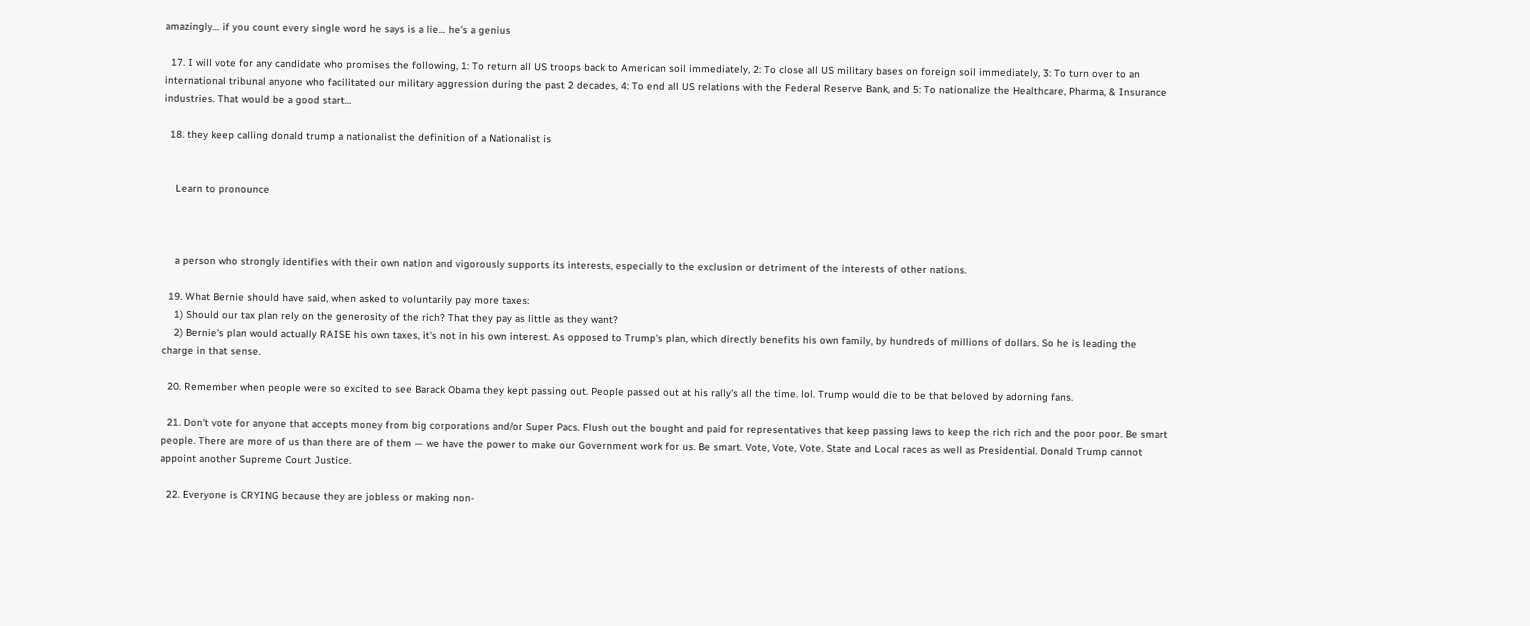amazingly… if you count every single word he says is a lie… he’s a genius

  17. I will vote for any candidate who promises the following, 1: To return all US troops back to American soil immediately, 2: To close all US military bases on foreign soil immediately, 3: To turn over to an international tribunal anyone who facilitated our military aggression during the past 2 decades, 4: To end all US relations with the Federal Reserve Bank, and 5: To nationalize the Healthcare, Pharma, & Insurance industries. That would be a good start…

  18. they keep calling donald trump a nationalist the definition of a Nationalist is


    Learn to pronounce



    a person who strongly identifies with their own nation and vigorously supports its interests, especially to the exclusion or detriment of the interests of other nations.

  19. What Bernie should have said, when asked to voluntarily pay more taxes:
    1) Should our tax plan rely on the generosity of the rich? That they pay as little as they want?
    2) Bernie's plan would actually RAISE his own taxes, it's not in his own interest. As opposed to Trump's plan, which directly benefits his own family, by hundreds of millions of dollars. So he is leading the charge in that sense.

  20. Remember when people were so excited to see Barack Obama they kept passing out. People passed out at his rally's all the time. lol. Trump would die to be that beloved by adorning fans.

  21. Don't vote for anyone that accepts money from big corporations and/or Super Pacs. Flush out the bought and paid for representatives that keep passing laws to keep the rich rich and the poor poor. Be smart people. There are more of us than there are of them — we have the power to make our Government work for us. Be smart. Vote, Vote, Vote. State and Local races as well as Presidential. Donald Trump cannot appoint another Supreme Court Justice.

  22. Everyone is CRYING because they are jobless or making non-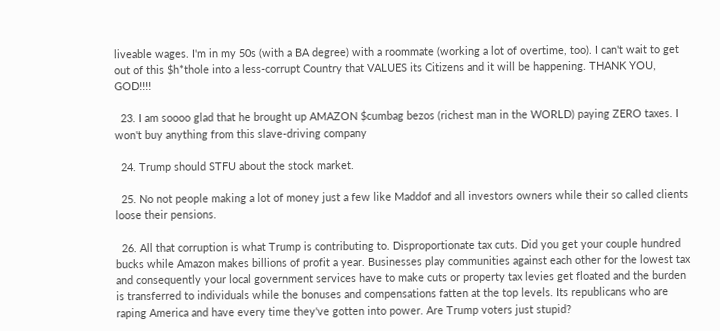liveable wages. I'm in my 50s (with a BA degree) with a roommate (working a lot of overtime, too). I can't wait to get out of this $h*thole into a less-corrupt Country that VALUES its Citizens and it will be happening. THANK YOU, GOD!!!!

  23. I am soooo glad that he brought up AMAZON $cumbag bezos (richest man in the WORLD) paying ZERO taxes. I won't buy anything from this slave-driving company

  24. Trump should STFU about the stock market.

  25. No not people making a lot of money just a few like Maddof and all investors owners while their so called clients loose their pensions.

  26. All that corruption is what Trump is contributing to. Disproportionate tax cuts. Did you get your couple hundred bucks while Amazon makes billions of profit a year. Businesses play communities against each other for the lowest tax and consequently your local government services have to make cuts or property tax levies get floated and the burden is transferred to individuals while the bonuses and compensations fatten at the top levels. Its republicans who are raping America and have every time they've gotten into power. Are Trump voters just stupid?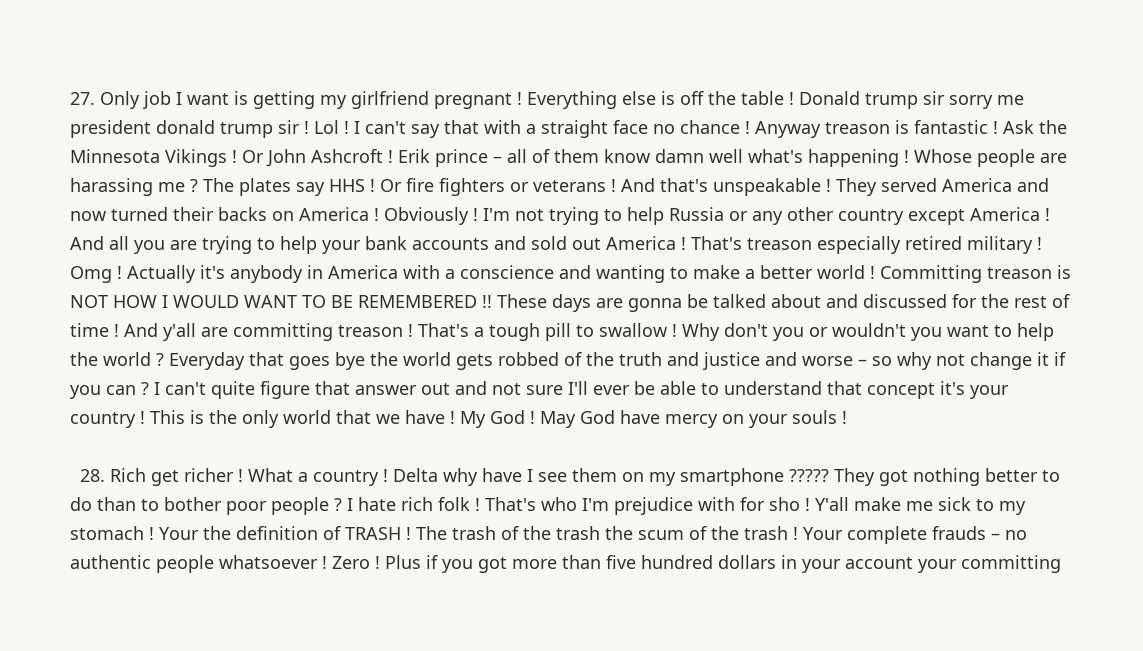27. Only job I want is getting my girlfriend pregnant ! Everything else is off the table ! Donald trump sir sorry me president donald trump sir ! Lol ! I can't say that with a straight face no chance ! Anyway treason is fantastic ! Ask the Minnesota Vikings ! Or John Ashcroft ! Erik prince – all of them know damn well what's happening ! Whose people are harassing me ? The plates say HHS ! Or fire fighters or veterans ! And that's unspeakable ! They served America and now turned their backs on America ! Obviously ! I'm not trying to help Russia or any other country except America ! And all you are trying to help your bank accounts and sold out America ! That's treason especially retired military ! Omg ! Actually it's anybody in America with a conscience and wanting to make a better world ! Committing treason is NOT HOW I WOULD WANT TO BE REMEMBERED !! These days are gonna be talked about and discussed for the rest of time ! And y'all are committing treason ! That's a tough pill to swallow ! Why don't you or wouldn't you want to help the world ? Everyday that goes bye the world gets robbed of the truth and justice and worse – so why not change it if you can ? I can't quite figure that answer out and not sure I'll ever be able to understand that concept it's your country ! This is the only world that we have ! My God ! May God have mercy on your souls !

  28. Rich get richer ! What a country ! Delta why have I see them on my smartphone ????? They got nothing better to do than to bother poor people ? I hate rich folk ! That's who I'm prejudice with for sho ! Y'all make me sick to my stomach ! Your the definition of TRASH ! The trash of the trash the scum of the trash ! Your complete frauds – no authentic people whatsoever ! Zero ! Plus if you got more than five hundred dollars in your account your committing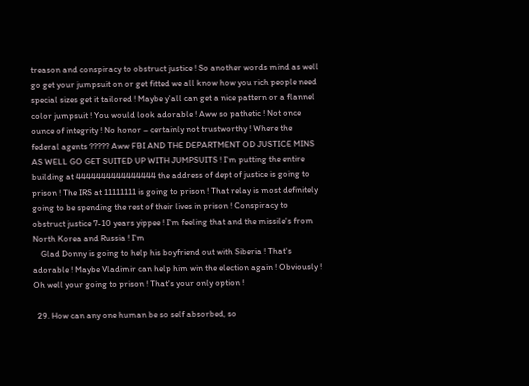treason and conspiracy to obstruct justice ! So another words mind as well go get your jumpsuit on or get fitted we all know how you rich people need special sizes get it tailored ! Maybe y'all can get a nice pattern or a flannel color jumpsuit ! You would look adorable ! Aww so pathetic ! Not once ounce of integrity ! No honor – certainly not trustworthy ! Where the federal agents ????? Aww FBI AND THE DEPARTMENT OD JUSTICE MINS AS WELL GO GET SUITED UP WITH JUMPSUITS ! I'm putting the entire building at 4444444444444444 the address of dept of justice is going to prison ! The IRS at 11111111 is going to prison ! That relay is most definitely going to be spending the rest of their lives in prison ! Conspiracy to obstruct justice 7-10 years yippee ! I'm feeling that and the missile's from North Korea and Russia ! I'm
    Glad Donny is going to help his boyfriend out with Siberia ! That's adorable ! Maybe Vladimir can help him win the election again ! Obviously ! Oh well your going to prison ! That's your only option !

  29. How can any one human be so self absorbed, so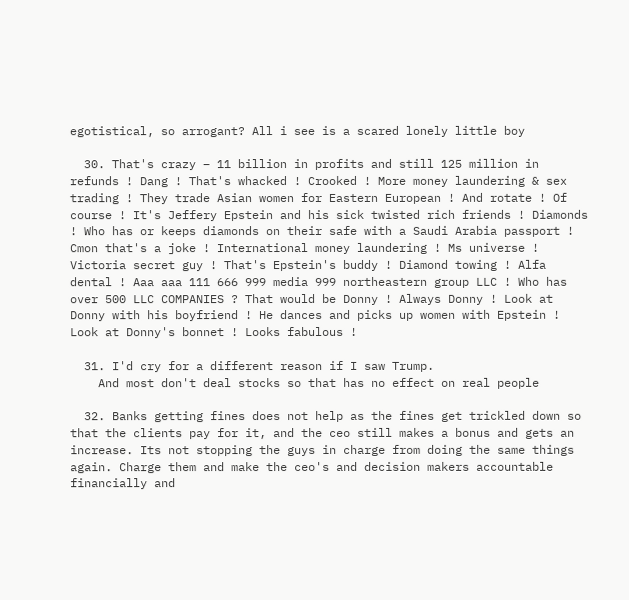egotistical, so arrogant? All i see is a scared lonely little boy

  30. That's crazy – 11 billion in profits and still 125 million in refunds ! Dang ! That's whacked ! Crooked ! More money laundering & sex trading ! They trade Asian women for Eastern European ! And rotate ! Of course ! It's Jeffery Epstein and his sick twisted rich friends ! Diamonds ! Who has or keeps diamonds on their safe with a Saudi Arabia passport ! Cmon that's a joke ! International money laundering ! Ms universe ! Victoria secret guy ! That's Epstein's buddy ! Diamond towing ! Alfa dental ! Aaa aaa 111 666 999 media 999 northeastern group LLC ! Who has over 500 LLC COMPANIES ? That would be Donny ! Always Donny ! Look at Donny with his boyfriend ! He dances and picks up women with Epstein ! Look at Donny's bonnet ! Looks fabulous !

  31. I'd cry for a different reason if I saw Trump.
    And most don't deal stocks so that has no effect on real people

  32. Banks getting fines does not help as the fines get trickled down so that the clients pay for it, and the ceo still makes a bonus and gets an increase. Its not stopping the guys in charge from doing the same things again. Charge them and make the ceo's and decision makers accountable financially and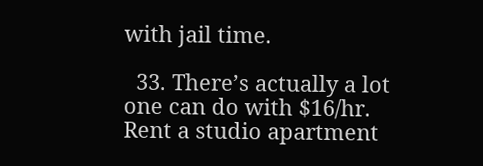with jail time.

  33. There’s actually a lot one can do with $16/hr. Rent a studio apartment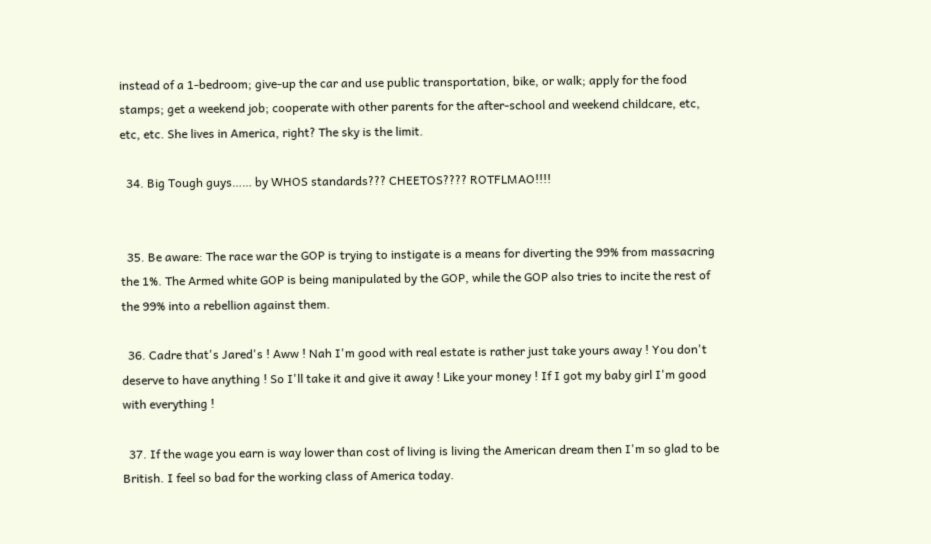instead of a 1-bedroom; give-up the car and use public transportation, bike, or walk; apply for the food stamps; get a weekend job; cooperate with other parents for the after-school and weekend childcare, etc, etc, etc. She lives in America, right? The sky is the limit.

  34. Big Tough guys…… by WHOS standards??? CHEETOS???? ROTFLMAO!!!!


  35. Be aware: The race war the GOP is trying to instigate is a means for diverting the 99% from massacring the 1%. The Armed white GOP is being manipulated by the GOP, while the GOP also tries to incite the rest of the 99% into a rebellion against them.

  36. Cadre that's Jared's ! Aww ! Nah I'm good with real estate is rather just take yours away ! You don't deserve to have anything ! So I'll take it and give it away ! Like your money ! If I got my baby girl I'm good with everything !

  37. If the wage you earn is way lower than cost of living is living the American dream then I'm so glad to be British. I feel so bad for the working class of America today.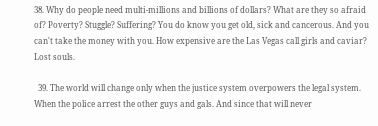38. Why do people need multi-millions and billions of dollars? What are they so afraid of? Poverty? Stuggle? Suffering? You do know you get old, sick and cancerous. And you can't take the money with you. How expensive are the Las Vegas call girls and caviar? Lost souls.

  39. The world will change only when the justice system overpowers the legal system. When the police arrest the other guys and gals. And since that will never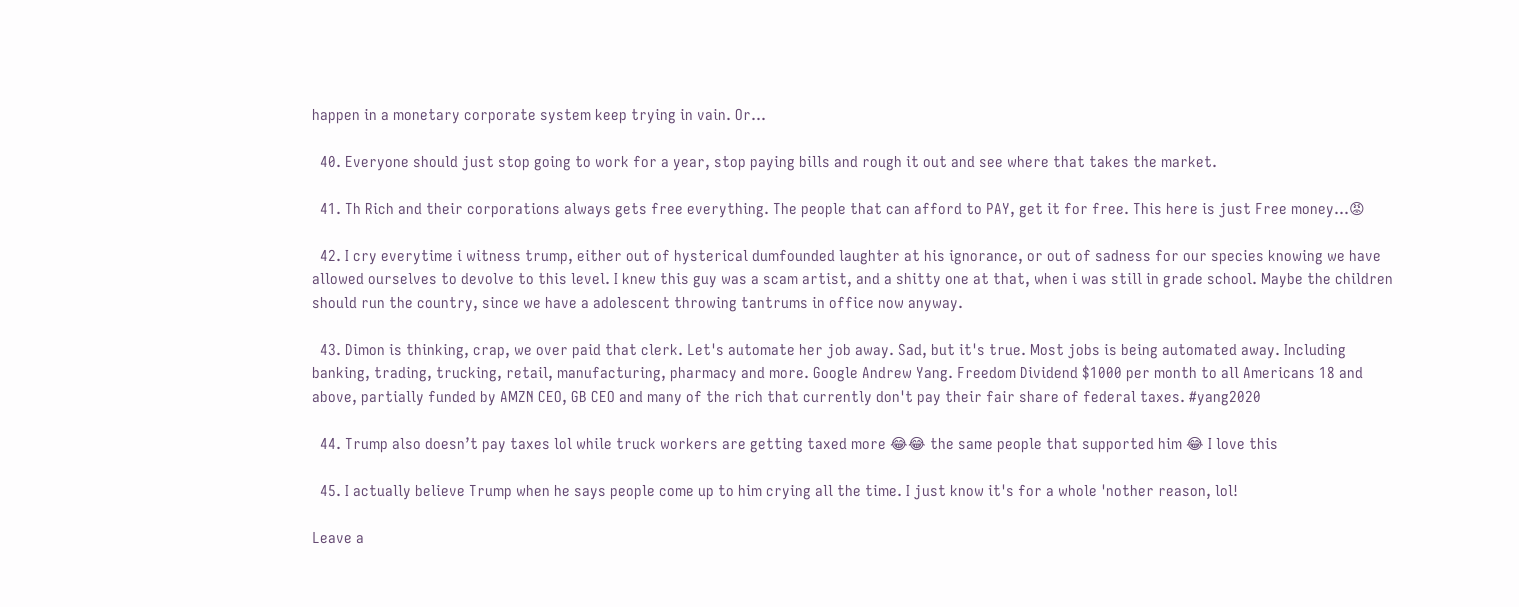happen in a monetary corporate system keep trying in vain. Or…

  40. Everyone should just stop going to work for a year, stop paying bills and rough it out and see where that takes the market.

  41. Th Rich and their corporations always gets free everything. The people that can afford to PAY, get it for free. This here is just Free money…😡

  42. I cry everytime i witness trump, either out of hysterical dumfounded laughter at his ignorance, or out of sadness for our species knowing we have allowed ourselves to devolve to this level. I knew this guy was a scam artist, and a shitty one at that, when i was still in grade school. Maybe the children should run the country, since we have a adolescent throwing tantrums in office now anyway.

  43. Dimon is thinking, crap, we over paid that clerk. Let's automate her job away. Sad, but it's true. Most jobs is being automated away. Including banking, trading, trucking, retail, manufacturing, pharmacy and more. Google Andrew Yang. Freedom Dividend $1000 per month to all Americans 18 and above, partially funded by AMZN CEO, GB CEO and many of the rich that currently don't pay their fair share of federal taxes. #yang2020

  44. Trump also doesn’t pay taxes lol while truck workers are getting taxed more 😂😂 the same people that supported him 😂 I love this

  45. I actually believe Trump when he says people come up to him crying all the time. I just know it's for a whole 'nother reason, lol!

Leave a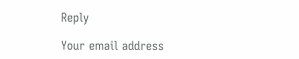Reply

Your email address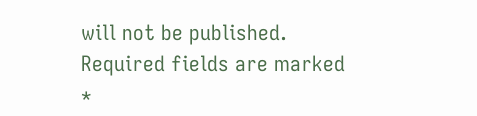will not be published. Required fields are marked *